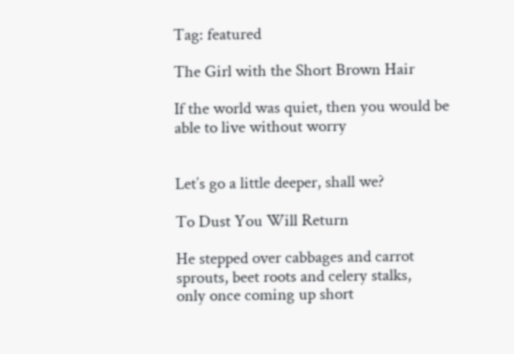Tag: featured

The Girl with the Short Brown Hair

If the world was quiet, then you would be able to live without worry


Let’s go a little deeper, shall we?

To Dust You Will Return

He stepped over cabbages and carrot sprouts, beet roots and celery stalks,
only once coming up short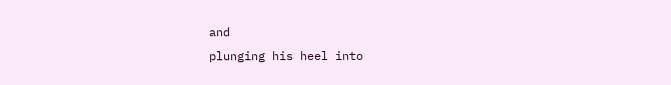and
plunging his heel into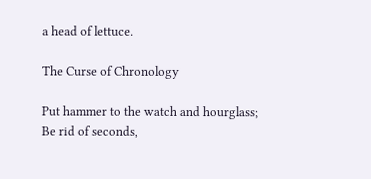a head of lettuce.

The Curse of Chronology

Put hammer to the watch and hourglass;
Be rid of seconds,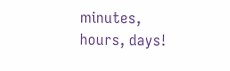minutes, hours, days!